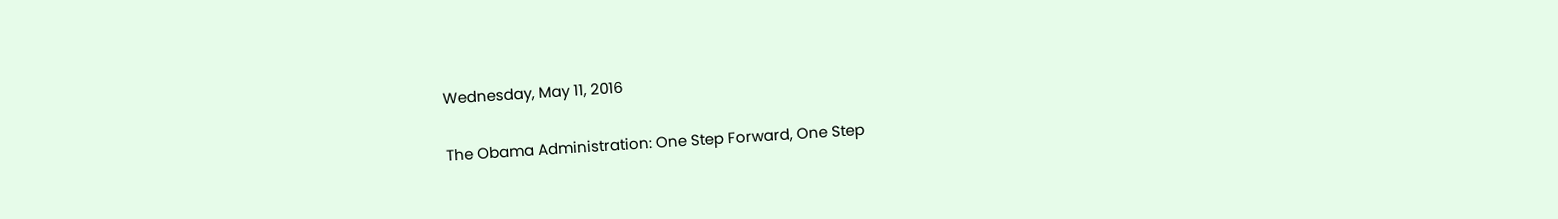Wednesday, May 11, 2016

The Obama Administration: One Step Forward, One Step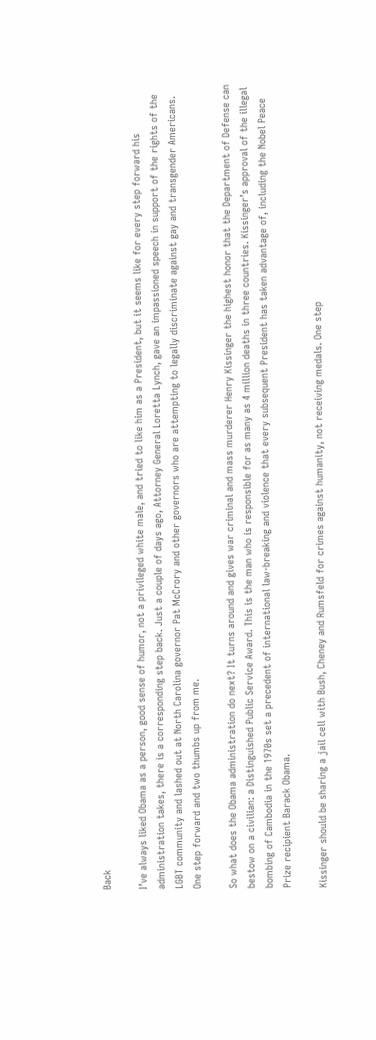Back

I’ve always liked Obama as a person, good sense of humor, not a privileged white male, and tried to like him as a President, but it seems like for every step forward his administration takes, there is a corresponding step back. Just a couple of days ago, Attorney General Loretta Lynch, gave an impassioned speech in support of the rights of the LGBT community and lashed out at North Carolina governor Pat McCrory and other governors who are attempting to legally discriminate against gay and transgender Americans.  One step forward and two thumbs up from me.

So what does the Obama administration do next? It turns around and gives war criminal and mass murderer Henry Kissinger the highest honor that the Department of Defense can bestow on a civilian: a Distinguished Public Service Award. This is the man who is responsible for as many as 4 million deaths in three countries. Kissinger’s approval of the illegal bombing of Cambodia in the 1970s set a precedent of international law-breaking and violence that every subsequent President has taken advantage of, including the Nobel Peace Prize recipient Barack Obama.

Kissinger should be sharing a jail cell with Bush, Cheney and Rumsfeld for crimes against humanity, not receiving medals. One step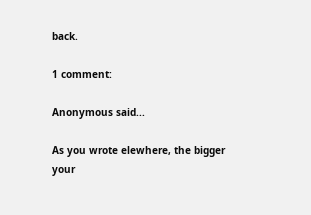back.

1 comment:

Anonymous said...

As you wrote elewhere, the bigger your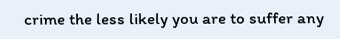crime the less likely you are to suffer any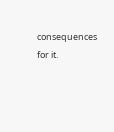consequences for it.